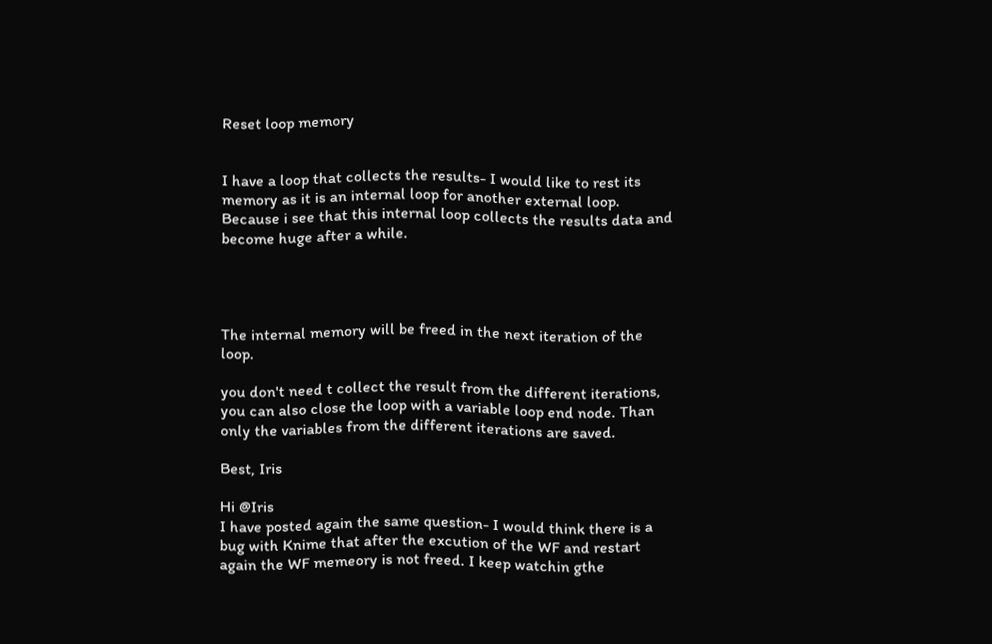Reset loop memory


I have a loop that collects the results- I would like to rest its memory as it is an internal loop for another external loop. Because i see that this internal loop collects the results data and become huge after a while.




The internal memory will be freed in the next iteration of the loop.

you don't need t collect the result from the different iterations, you can also close the loop with a variable loop end node. Than only the variables from the different iterations are saved.

Best, Iris

Hi @Iris
I have posted again the same question- I would think there is a bug with Knime that after the excution of the WF and restart again the WF memeory is not freed. I keep watchin gthe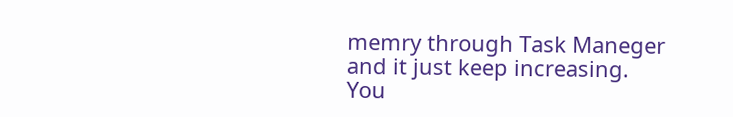memry through Task Maneger and it just keep increasing.
You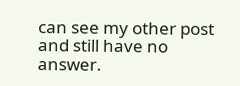can see my other post and still have no answer.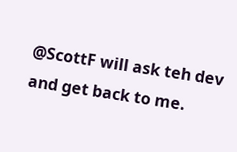@ScottF will ask teh dev and get back to me.